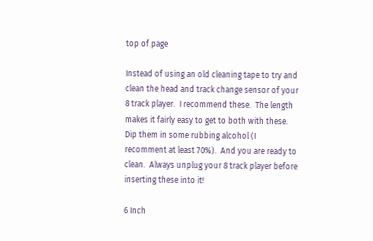top of page

Instead of using an old cleaning tape to try and clean the head and track change sensor of your 8 track player.  I recommend these.  The length makes it fairly easy to get to both with these.  Dip them in some rubbing alcohol (I recomment at least 70%).  And you are ready to clean.  Always unplug your 8 track player before inserting these into it!

6 Inch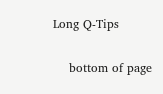Long Q-Tips

    bottom of page